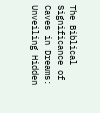The Biblical Significance of Caves in Dreams: Unveiling Hidden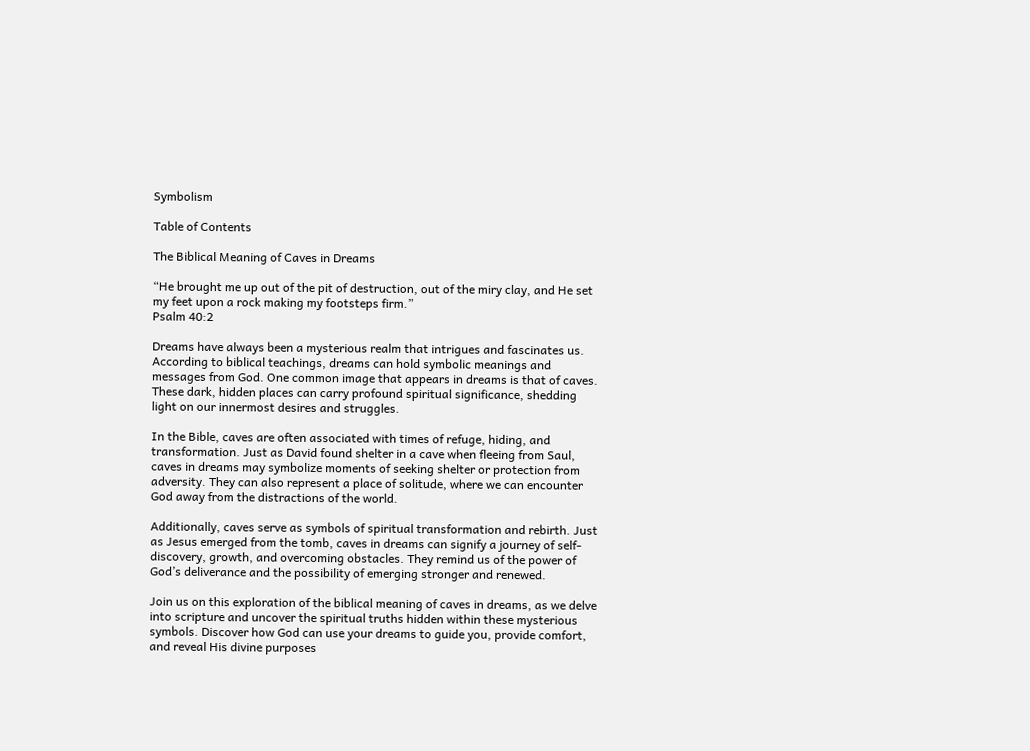Symbolism

Table of Contents

The Biblical Meaning of Caves in Dreams

“He brought me up out of the pit of destruction, out of the miry clay, and He set my feet upon a rock making my footsteps firm.”
Psalm 40:2

Dreams have always been a mysterious realm that intrigues and fascinates us. According to biblical teachings, dreams can hold symbolic meanings and messages from God. One common image that appears in dreams is that of caves. These dark, hidden places can carry profound spiritual significance, shedding light on our innermost desires and struggles.

In the Bible, caves are often associated with times of refuge, hiding, and transformation. Just as David found shelter in a cave when fleeing from Saul, caves in dreams may symbolize moments of seeking shelter or protection from adversity. They can also represent a place of solitude, where we can encounter God away from the distractions of the world.

Additionally, caves serve as symbols of spiritual transformation and rebirth. Just as Jesus emerged from the tomb, caves in dreams can signify a journey of self-discovery, growth, and overcoming obstacles. They remind us of the power of God’s deliverance and the possibility of emerging stronger and renewed.

Join us on this exploration of the biblical meaning of caves in dreams, as we delve into scripture and uncover the spiritual truths hidden within these mysterious symbols. Discover how God can use your dreams to guide you, provide comfort, and reveal His divine purposes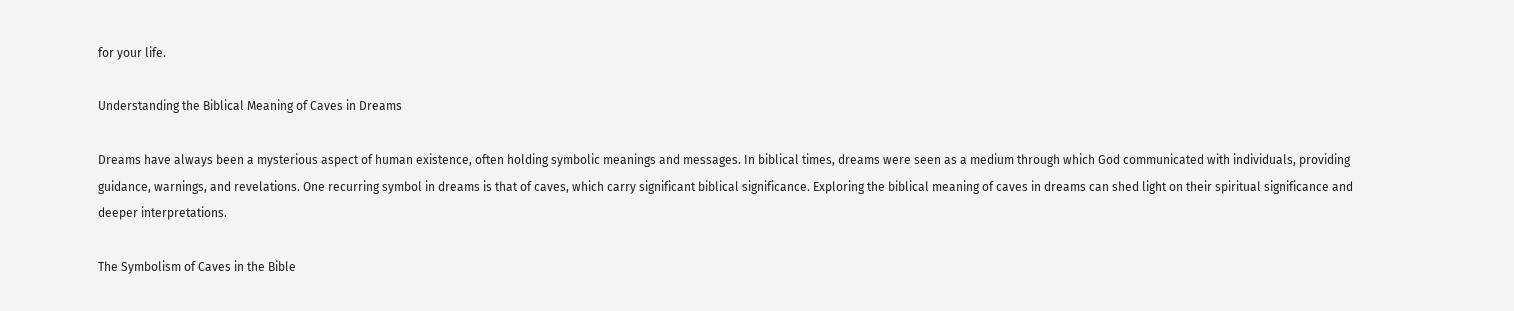for your life.

Understanding the Biblical Meaning of Caves in Dreams

Dreams have always been a mysterious aspect of human existence, often holding symbolic meanings and messages. In biblical times, dreams were seen as a medium through which God communicated with individuals, providing guidance, warnings, and revelations. One recurring symbol in dreams is that of caves, which carry significant biblical significance. Exploring the biblical meaning of caves in dreams can shed light on their spiritual significance and deeper interpretations.

The Symbolism of Caves in the Bible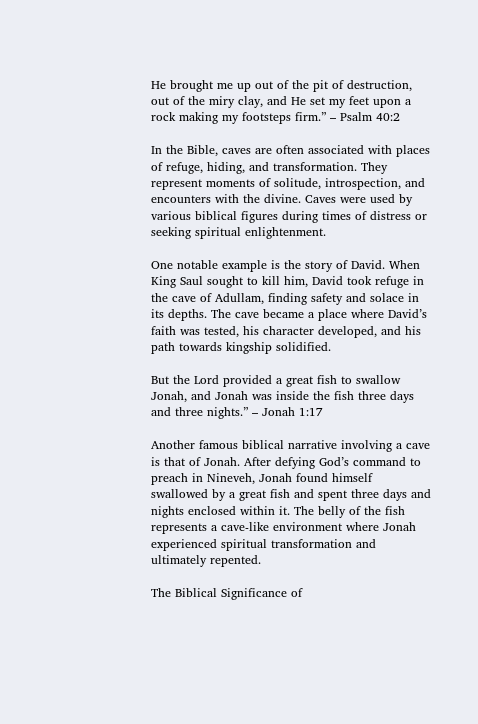He brought me up out of the pit of destruction, out of the miry clay, and He set my feet upon a rock making my footsteps firm.” – Psalm 40:2

In the Bible, caves are often associated with places of refuge, hiding, and transformation. They represent moments of solitude, introspection, and encounters with the divine. Caves were used by various biblical figures during times of distress or seeking spiritual enlightenment.

One notable example is the story of David. When King Saul sought to kill him, David took refuge in the cave of Adullam, finding safety and solace in its depths. The cave became a place where David’s faith was tested, his character developed, and his path towards kingship solidified.

But the Lord provided a great fish to swallow Jonah, and Jonah was inside the fish three days and three nights.” – Jonah 1:17

Another famous biblical narrative involving a cave is that of Jonah. After defying God’s command to preach in Nineveh, Jonah found himself swallowed by a great fish and spent three days and nights enclosed within it. The belly of the fish represents a cave-like environment where Jonah experienced spiritual transformation and ultimately repented.

The Biblical Significance of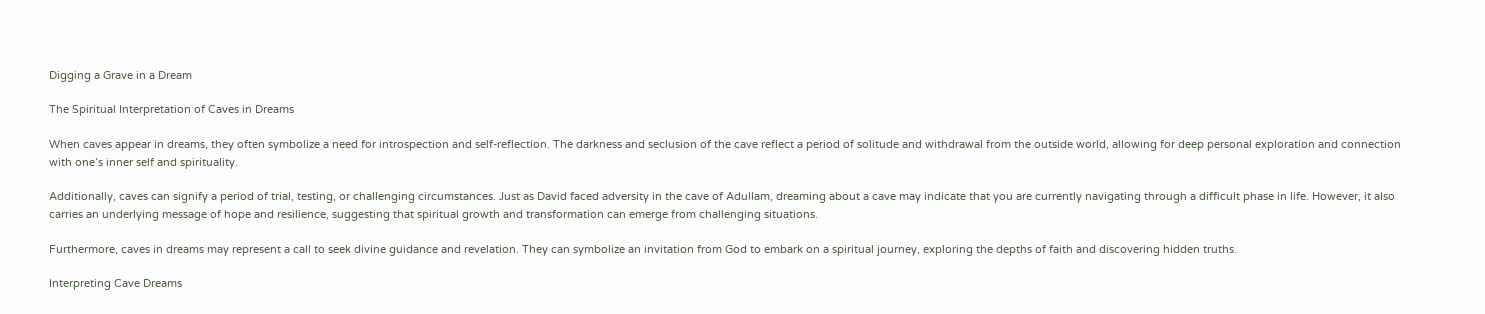Digging a Grave in a Dream

The Spiritual Interpretation of Caves in Dreams

When caves appear in dreams, they often symbolize a need for introspection and self-reflection. The darkness and seclusion of the cave reflect a period of solitude and withdrawal from the outside world, allowing for deep personal exploration and connection with one’s inner self and spirituality.

Additionally, caves can signify a period of trial, testing, or challenging circumstances. Just as David faced adversity in the cave of Adullam, dreaming about a cave may indicate that you are currently navigating through a difficult phase in life. However, it also carries an underlying message of hope and resilience, suggesting that spiritual growth and transformation can emerge from challenging situations.

Furthermore, caves in dreams may represent a call to seek divine guidance and revelation. They can symbolize an invitation from God to embark on a spiritual journey, exploring the depths of faith and discovering hidden truths.

Interpreting Cave Dreams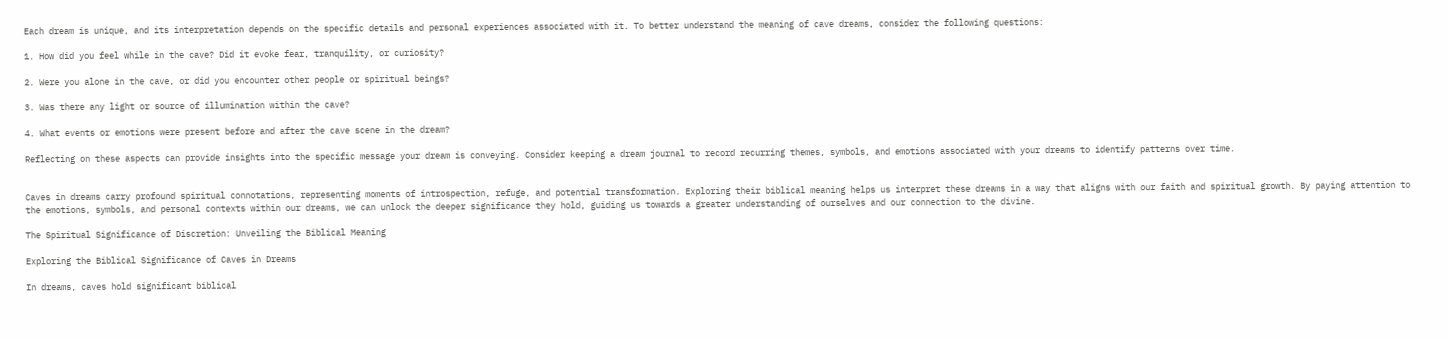Each dream is unique, and its interpretation depends on the specific details and personal experiences associated with it. To better understand the meaning of cave dreams, consider the following questions:

1. How did you feel while in the cave? Did it evoke fear, tranquility, or curiosity?

2. Were you alone in the cave, or did you encounter other people or spiritual beings?

3. Was there any light or source of illumination within the cave?

4. What events or emotions were present before and after the cave scene in the dream?

Reflecting on these aspects can provide insights into the specific message your dream is conveying. Consider keeping a dream journal to record recurring themes, symbols, and emotions associated with your dreams to identify patterns over time.


Caves in dreams carry profound spiritual connotations, representing moments of introspection, refuge, and potential transformation. Exploring their biblical meaning helps us interpret these dreams in a way that aligns with our faith and spiritual growth. By paying attention to the emotions, symbols, and personal contexts within our dreams, we can unlock the deeper significance they hold, guiding us towards a greater understanding of ourselves and our connection to the divine.

The Spiritual Significance of Discretion: Unveiling the Biblical Meaning

Exploring the Biblical Significance of Caves in Dreams

In dreams, caves hold significant biblical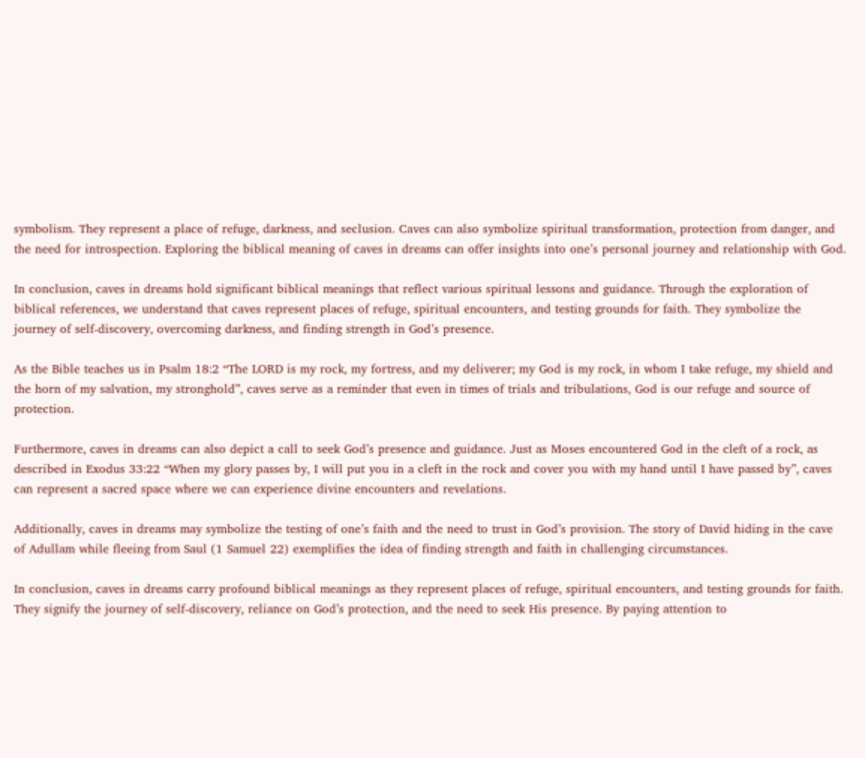symbolism. They represent a place of refuge, darkness, and seclusion. Caves can also symbolize spiritual transformation, protection from danger, and the need for introspection. Exploring the biblical meaning of caves in dreams can offer insights into one’s personal journey and relationship with God.

In conclusion, caves in dreams hold significant biblical meanings that reflect various spiritual lessons and guidance. Through the exploration of biblical references, we understand that caves represent places of refuge, spiritual encounters, and testing grounds for faith. They symbolize the journey of self-discovery, overcoming darkness, and finding strength in God’s presence.

As the Bible teaches us in Psalm 18:2 “The LORD is my rock, my fortress, and my deliverer; my God is my rock, in whom I take refuge, my shield and the horn of my salvation, my stronghold”, caves serve as a reminder that even in times of trials and tribulations, God is our refuge and source of protection.

Furthermore, caves in dreams can also depict a call to seek God’s presence and guidance. Just as Moses encountered God in the cleft of a rock, as described in Exodus 33:22 “When my glory passes by, I will put you in a cleft in the rock and cover you with my hand until I have passed by”, caves can represent a sacred space where we can experience divine encounters and revelations.

Additionally, caves in dreams may symbolize the testing of one’s faith and the need to trust in God’s provision. The story of David hiding in the cave of Adullam while fleeing from Saul (1 Samuel 22) exemplifies the idea of finding strength and faith in challenging circumstances.

In conclusion, caves in dreams carry profound biblical meanings as they represent places of refuge, spiritual encounters, and testing grounds for faith. They signify the journey of self-discovery, reliance on God’s protection, and the need to seek His presence. By paying attention to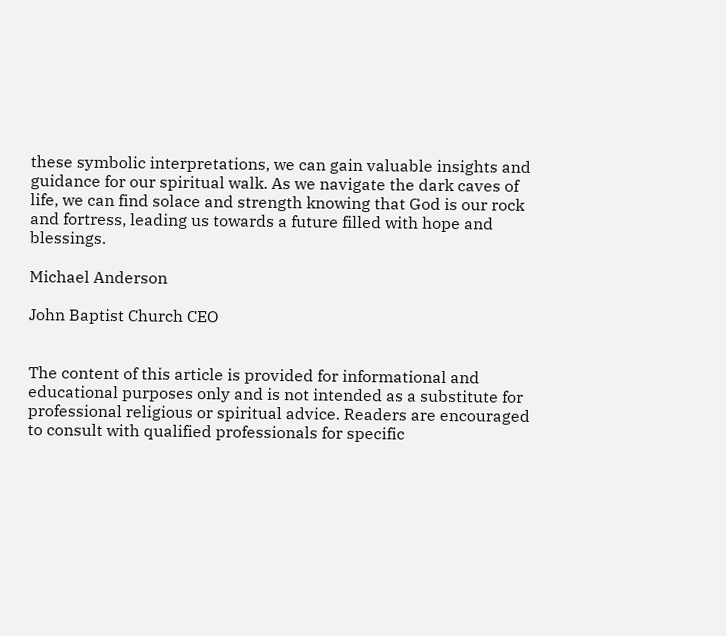these symbolic interpretations, we can gain valuable insights and guidance for our spiritual walk. As we navigate the dark caves of life, we can find solace and strength knowing that God is our rock and fortress, leading us towards a future filled with hope and blessings.

Michael Anderson

John Baptist Church CEO


The content of this article is provided for informational and educational purposes only and is not intended as a substitute for professional religious or spiritual advice. Readers are encouraged to consult with qualified professionals for specific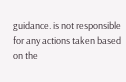guidance. is not responsible for any actions taken based on the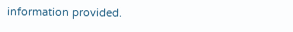information provided.